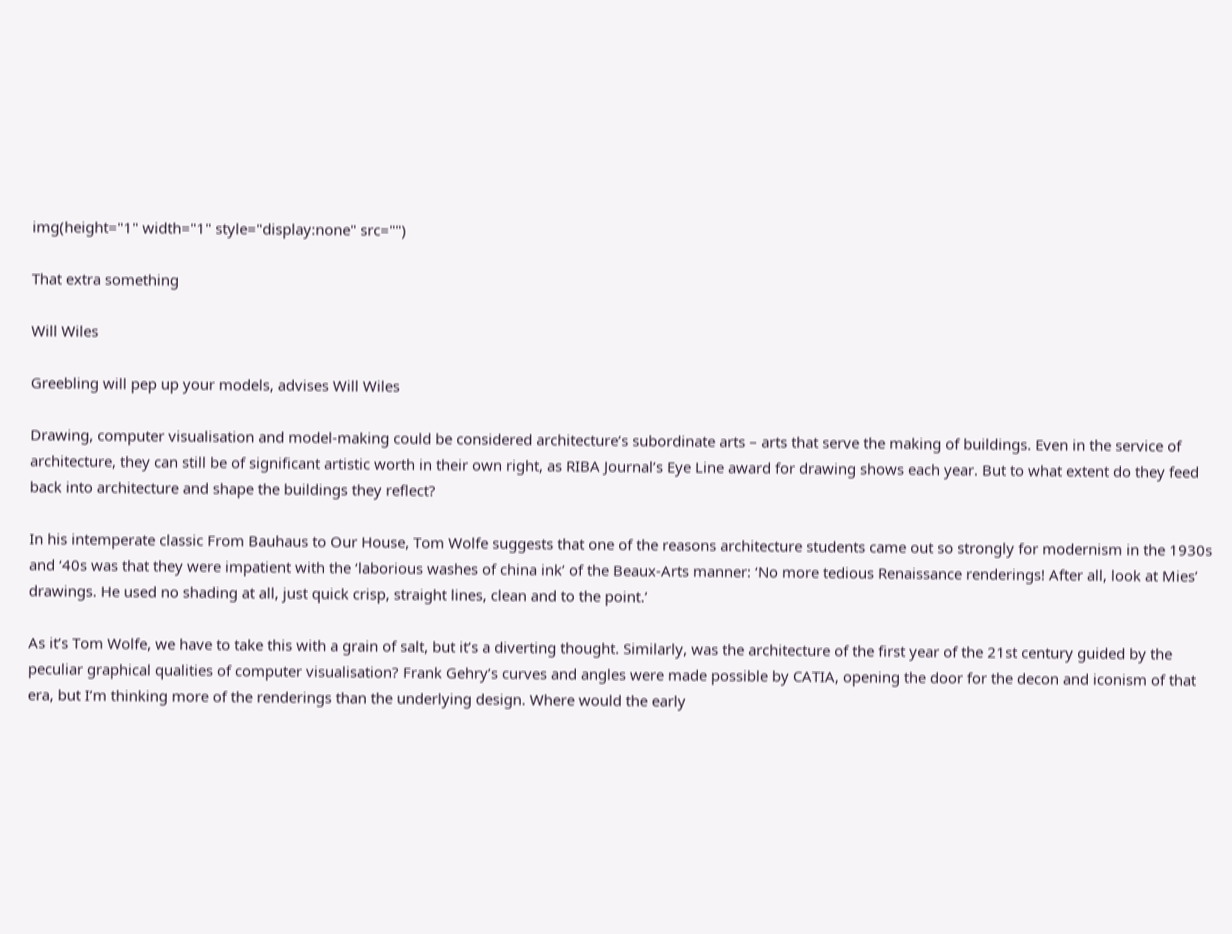img(height="1" width="1" style="display:none" src="")

That extra something

Will Wiles

Greebling will pep up your models, advises Will Wiles

Drawing, computer visualisation and model-making could be considered architecture’s subordinate arts – arts that serve the making of buildings. Even in the service of architecture, they can still be of significant artistic worth in their own right, as RIBA Journal’s Eye Line award for drawing shows each year. But to what extent do they feed back into architecture and shape the buildings they reflect?

In his intemperate classic From Bauhaus to Our House, Tom Wolfe suggests that one of the reasons architecture students came out so strongly for modernism in the 1930s and ‘40s was that they were impatient with the ‘laborious washes of china ink’ of the Beaux-Arts manner: ‘No more tedious Renaissance renderings! After all, look at Mies’ drawings. He used no shading at all, just quick crisp, straight lines, clean and to the point.’

As it’s Tom Wolfe, we have to take this with a grain of salt, but it’s a diverting thought. Similarly, was the architecture of the first year of the 21st century guided by the peculiar graphical qualities of computer visualisation? Frank Gehry’s curves and angles were made possible by CATIA, opening the door for the decon and iconism of that era, but I’m thinking more of the renderings than the underlying design. Where would the early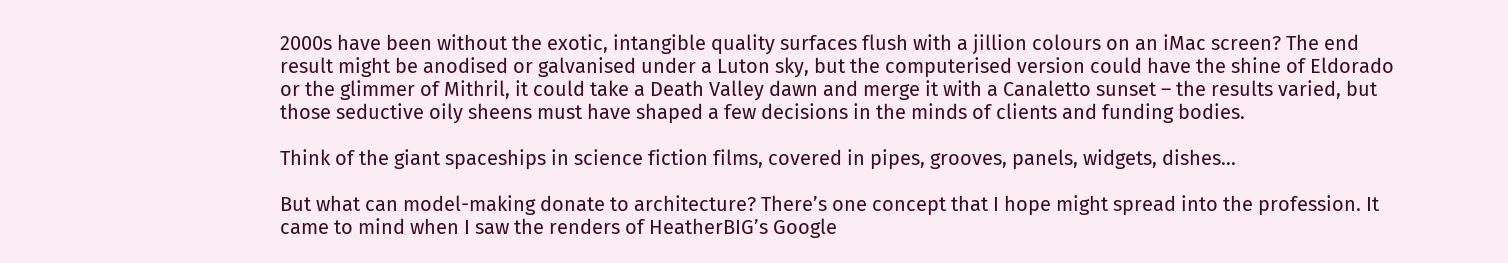2000s have been without the exotic, intangible quality surfaces flush with a jillion colours on an iMac screen? The end result might be anodised or galvanised under a Luton sky, but the computerised version could have the shine of Eldorado or the glimmer of Mithril, it could take a Death Valley dawn and merge it with a Canaletto sunset – the results varied, but those seductive oily sheens must have shaped a few decisions in the minds of clients and funding bodies.

Think of the giant spaceships in science fiction films, covered in pipes, grooves, panels, widgets, dishes...

But what can model-making donate to architecture? There’s one concept that I hope might spread into the profession. It came to mind when I saw the renders of HeatherBIG’s Google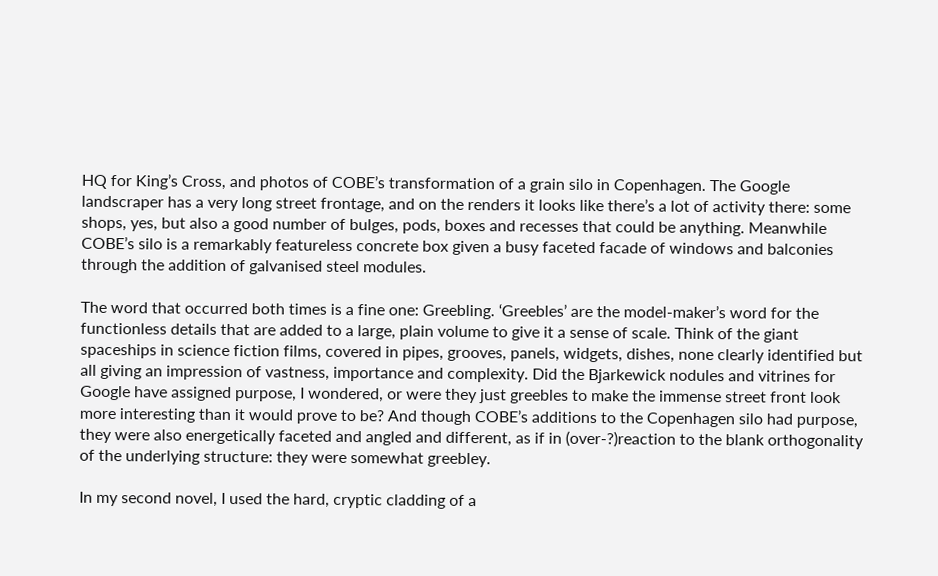HQ for King’s Cross, and photos of COBE’s transformation of a grain silo in Copenhagen. The Google landscraper has a very long street frontage, and on the renders it looks like there’s a lot of activity there: some shops, yes, but also a good number of bulges, pods, boxes and recesses that could be anything. Meanwhile COBE’s silo is a remarkably featureless concrete box given a busy faceted facade of windows and balconies through the addition of galvanised steel modules.

The word that occurred both times is a fine one: Greebling. ‘Greebles’ are the model-maker’s word for the functionless details that are added to a large, plain volume to give it a sense of scale. Think of the giant spaceships in science fiction films, covered in pipes, grooves, panels, widgets, dishes, none clearly identified but all giving an impression of vastness, importance and complexity. Did the Bjarkewick nodules and vitrines for Google have assigned purpose, I wondered, or were they just greebles to make the immense street front look more interesting than it would prove to be? And though COBE’s additions to the Copenhagen silo had purpose, they were also energetically faceted and angled and different, as if in (over-?)reaction to the blank orthogonality of the underlying structure: they were somewhat greebley.

In my second novel, I used the hard, cryptic cladding of a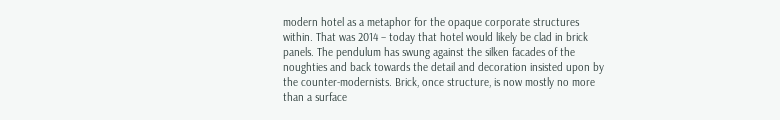modern hotel as a metaphor for the opaque corporate structures within. That was 2014 – today that hotel would likely be clad in brick panels. The pendulum has swung against the silken facades of the noughties and back towards the detail and decoration insisted upon by the counter-modernists. Brick, once structure, is now mostly no more than a surface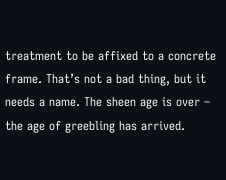treatment to be affixed to a concrete frame. That’s not a bad thing, but it needs a name. The sheen age is over – the age of greebling has arrived.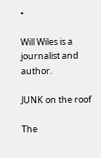•

Will Wiles is a journalist and author.

JUNK on the roof

The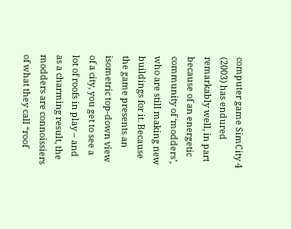computer game SimCity 4 (2003) has endured remarkably well, in part because of an energetic community of ‘modders’, who are still making new buildings for it. Because the game presents an isometric top-down view of a city, you get to see a lot of roofs in play – and as a charming result, the modders are connoissiers of what they call “roof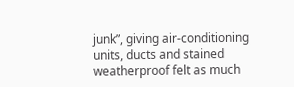junk”, giving air-conditioning units, ducts and stained weatherproof felt as much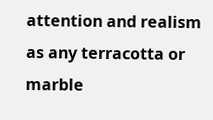attention and realism as any terracotta or marble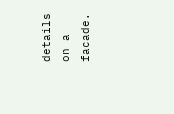details on a facade.